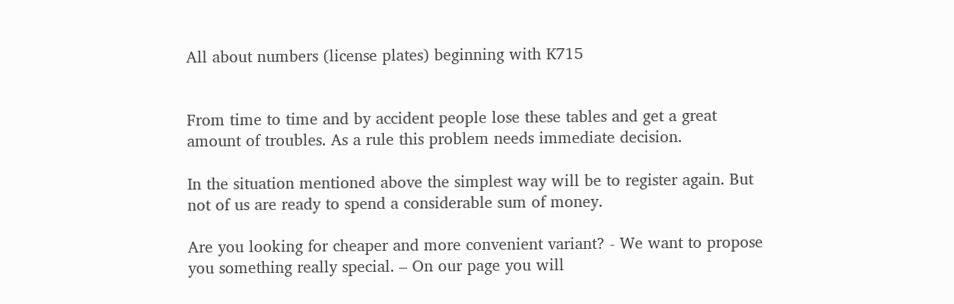All about numbers (license plates) beginning with K715


From time to time and by accident people lose these tables and get a great amount of troubles. As a rule this problem needs immediate decision.

In the situation mentioned above the simplest way will be to register again. But not of us are ready to spend a considerable sum of money.

Are you looking for cheaper and more convenient variant? - We want to propose you something really special. – On our page you will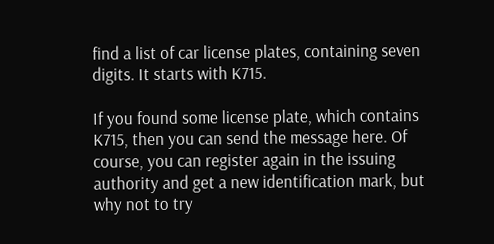find a list of car license plates, containing seven digits. It starts with K715.

If you found some license plate, which contains K715, then you can send the message here. Of course, you can register again in the issuing authority and get a new identification mark, but why not to try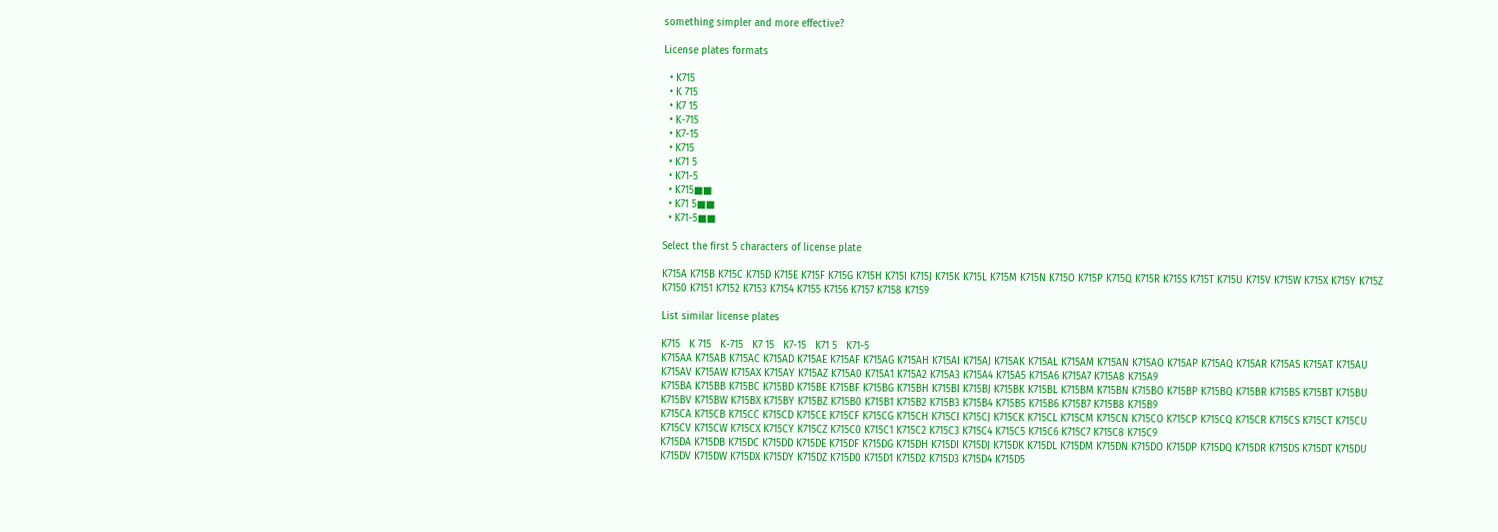something simpler and more effective?

License plates formats

  • K715
  • K 715
  • K7 15
  • K-715
  • K7-15
  • K715
  • K71 5
  • K71-5
  • K715■■
  • K71 5■■
  • K71-5■■

Select the first 5 characters of license plate

K715A K715B K715C K715D K715E K715F K715G K715H K715I K715J K715K K715L K715M K715N K715O K715P K715Q K715R K715S K715T K715U K715V K715W K715X K715Y K715Z K7150 K7151 K7152 K7153 K7154 K7155 K7156 K7157 K7158 K7159

List similar license plates

K715   K 715   K-715   K7 15   K7-15   K71 5   K71-5
K715AA K715AB K715AC K715AD K715AE K715AF K715AG K715AH K715AI K715AJ K715AK K715AL K715AM K715AN K715AO K715AP K715AQ K715AR K715AS K715AT K715AU K715AV K715AW K715AX K715AY K715AZ K715A0 K715A1 K715A2 K715A3 K715A4 K715A5 K715A6 K715A7 K715A8 K715A9
K715BA K715BB K715BC K715BD K715BE K715BF K715BG K715BH K715BI K715BJ K715BK K715BL K715BM K715BN K715BO K715BP K715BQ K715BR K715BS K715BT K715BU K715BV K715BW K715BX K715BY K715BZ K715B0 K715B1 K715B2 K715B3 K715B4 K715B5 K715B6 K715B7 K715B8 K715B9
K715CA K715CB K715CC K715CD K715CE K715CF K715CG K715CH K715CI K715CJ K715CK K715CL K715CM K715CN K715CO K715CP K715CQ K715CR K715CS K715CT K715CU K715CV K715CW K715CX K715CY K715CZ K715C0 K715C1 K715C2 K715C3 K715C4 K715C5 K715C6 K715C7 K715C8 K715C9
K715DA K715DB K715DC K715DD K715DE K715DF K715DG K715DH K715DI K715DJ K715DK K715DL K715DM K715DN K715DO K715DP K715DQ K715DR K715DS K715DT K715DU K715DV K715DW K715DX K715DY K715DZ K715D0 K715D1 K715D2 K715D3 K715D4 K715D5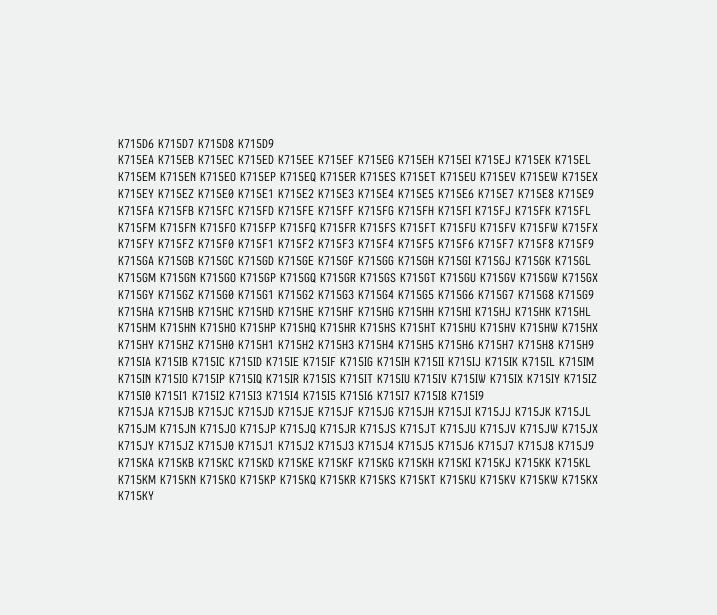K715D6 K715D7 K715D8 K715D9
K715EA K715EB K715EC K715ED K715EE K715EF K715EG K715EH K715EI K715EJ K715EK K715EL K715EM K715EN K715EO K715EP K715EQ K715ER K715ES K715ET K715EU K715EV K715EW K715EX K715EY K715EZ K715E0 K715E1 K715E2 K715E3 K715E4 K715E5 K715E6 K715E7 K715E8 K715E9
K715FA K715FB K715FC K715FD K715FE K715FF K715FG K715FH K715FI K715FJ K715FK K715FL K715FM K715FN K715FO K715FP K715FQ K715FR K715FS K715FT K715FU K715FV K715FW K715FX K715FY K715FZ K715F0 K715F1 K715F2 K715F3 K715F4 K715F5 K715F6 K715F7 K715F8 K715F9
K715GA K715GB K715GC K715GD K715GE K715GF K715GG K715GH K715GI K715GJ K715GK K715GL K715GM K715GN K715GO K715GP K715GQ K715GR K715GS K715GT K715GU K715GV K715GW K715GX K715GY K715GZ K715G0 K715G1 K715G2 K715G3 K715G4 K715G5 K715G6 K715G7 K715G8 K715G9
K715HA K715HB K715HC K715HD K715HE K715HF K715HG K715HH K715HI K715HJ K715HK K715HL K715HM K715HN K715HO K715HP K715HQ K715HR K715HS K715HT K715HU K715HV K715HW K715HX K715HY K715HZ K715H0 K715H1 K715H2 K715H3 K715H4 K715H5 K715H6 K715H7 K715H8 K715H9
K715IA K715IB K715IC K715ID K715IE K715IF K715IG K715IH K715II K715IJ K715IK K715IL K715IM K715IN K715IO K715IP K715IQ K715IR K715IS K715IT K715IU K715IV K715IW K715IX K715IY K715IZ K715I0 K715I1 K715I2 K715I3 K715I4 K715I5 K715I6 K715I7 K715I8 K715I9
K715JA K715JB K715JC K715JD K715JE K715JF K715JG K715JH K715JI K715JJ K715JK K715JL K715JM K715JN K715JO K715JP K715JQ K715JR K715JS K715JT K715JU K715JV K715JW K715JX K715JY K715JZ K715J0 K715J1 K715J2 K715J3 K715J4 K715J5 K715J6 K715J7 K715J8 K715J9
K715KA K715KB K715KC K715KD K715KE K715KF K715KG K715KH K715KI K715KJ K715KK K715KL K715KM K715KN K715KO K715KP K715KQ K715KR K715KS K715KT K715KU K715KV K715KW K715KX K715KY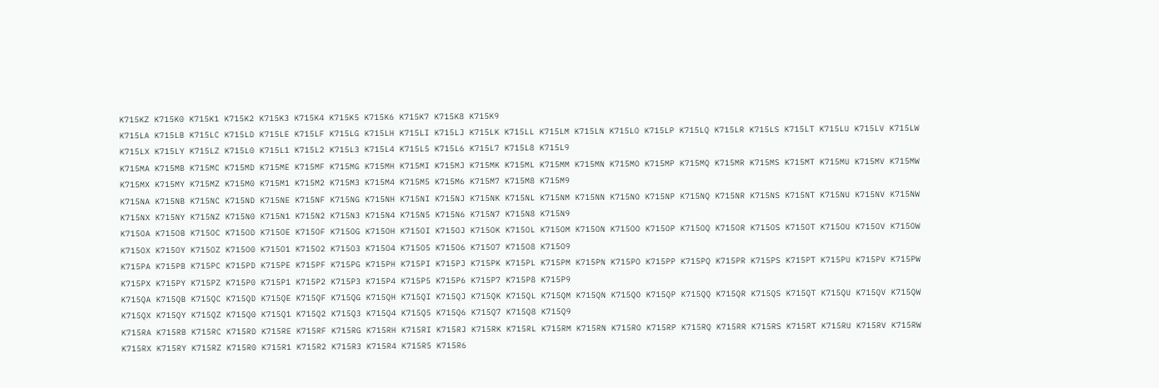K715KZ K715K0 K715K1 K715K2 K715K3 K715K4 K715K5 K715K6 K715K7 K715K8 K715K9
K715LA K715LB K715LC K715LD K715LE K715LF K715LG K715LH K715LI K715LJ K715LK K715LL K715LM K715LN K715LO K715LP K715LQ K715LR K715LS K715LT K715LU K715LV K715LW K715LX K715LY K715LZ K715L0 K715L1 K715L2 K715L3 K715L4 K715L5 K715L6 K715L7 K715L8 K715L9
K715MA K715MB K715MC K715MD K715ME K715MF K715MG K715MH K715MI K715MJ K715MK K715ML K715MM K715MN K715MO K715MP K715MQ K715MR K715MS K715MT K715MU K715MV K715MW K715MX K715MY K715MZ K715M0 K715M1 K715M2 K715M3 K715M4 K715M5 K715M6 K715M7 K715M8 K715M9
K715NA K715NB K715NC K715ND K715NE K715NF K715NG K715NH K715NI K715NJ K715NK K715NL K715NM K715NN K715NO K715NP K715NQ K715NR K715NS K715NT K715NU K715NV K715NW K715NX K715NY K715NZ K715N0 K715N1 K715N2 K715N3 K715N4 K715N5 K715N6 K715N7 K715N8 K715N9
K715OA K715OB K715OC K715OD K715OE K715OF K715OG K715OH K715OI K715OJ K715OK K715OL K715OM K715ON K715OO K715OP K715OQ K715OR K715OS K715OT K715OU K715OV K715OW K715OX K715OY K715OZ K715O0 K715O1 K715O2 K715O3 K715O4 K715O5 K715O6 K715O7 K715O8 K715O9
K715PA K715PB K715PC K715PD K715PE K715PF K715PG K715PH K715PI K715PJ K715PK K715PL K715PM K715PN K715PO K715PP K715PQ K715PR K715PS K715PT K715PU K715PV K715PW K715PX K715PY K715PZ K715P0 K715P1 K715P2 K715P3 K715P4 K715P5 K715P6 K715P7 K715P8 K715P9
K715QA K715QB K715QC K715QD K715QE K715QF K715QG K715QH K715QI K715QJ K715QK K715QL K715QM K715QN K715QO K715QP K715QQ K715QR K715QS K715QT K715QU K715QV K715QW K715QX K715QY K715QZ K715Q0 K715Q1 K715Q2 K715Q3 K715Q4 K715Q5 K715Q6 K715Q7 K715Q8 K715Q9
K715RA K715RB K715RC K715RD K715RE K715RF K715RG K715RH K715RI K715RJ K715RK K715RL K715RM K715RN K715RO K715RP K715RQ K715RR K715RS K715RT K715RU K715RV K715RW K715RX K715RY K715RZ K715R0 K715R1 K715R2 K715R3 K715R4 K715R5 K715R6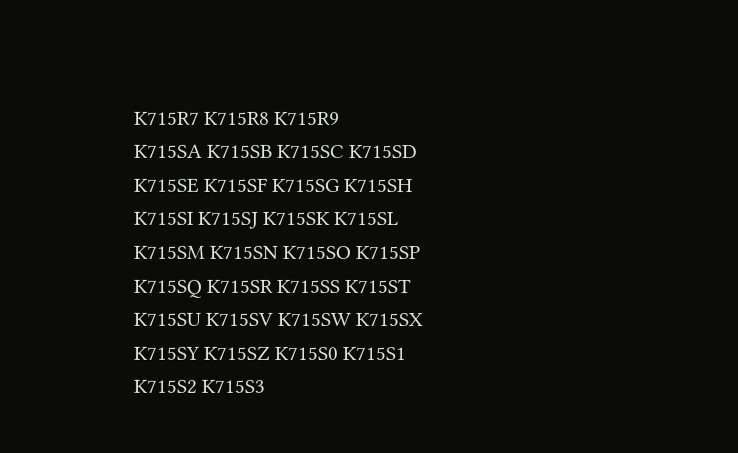K715R7 K715R8 K715R9
K715SA K715SB K715SC K715SD K715SE K715SF K715SG K715SH K715SI K715SJ K715SK K715SL K715SM K715SN K715SO K715SP K715SQ K715SR K715SS K715ST K715SU K715SV K715SW K715SX K715SY K715SZ K715S0 K715S1 K715S2 K715S3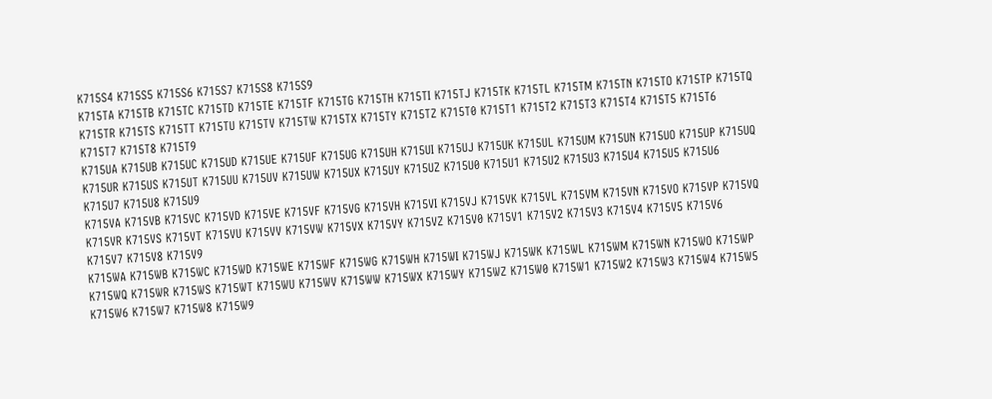K715S4 K715S5 K715S6 K715S7 K715S8 K715S9
K715TA K715TB K715TC K715TD K715TE K715TF K715TG K715TH K715TI K715TJ K715TK K715TL K715TM K715TN K715TO K715TP K715TQ K715TR K715TS K715TT K715TU K715TV K715TW K715TX K715TY K715TZ K715T0 K715T1 K715T2 K715T3 K715T4 K715T5 K715T6 K715T7 K715T8 K715T9
K715UA K715UB K715UC K715UD K715UE K715UF K715UG K715UH K715UI K715UJ K715UK K715UL K715UM K715UN K715UO K715UP K715UQ K715UR K715US K715UT K715UU K715UV K715UW K715UX K715UY K715UZ K715U0 K715U1 K715U2 K715U3 K715U4 K715U5 K715U6 K715U7 K715U8 K715U9
K715VA K715VB K715VC K715VD K715VE K715VF K715VG K715VH K715VI K715VJ K715VK K715VL K715VM K715VN K715VO K715VP K715VQ K715VR K715VS K715VT K715VU K715VV K715VW K715VX K715VY K715VZ K715V0 K715V1 K715V2 K715V3 K715V4 K715V5 K715V6 K715V7 K715V8 K715V9
K715WA K715WB K715WC K715WD K715WE K715WF K715WG K715WH K715WI K715WJ K715WK K715WL K715WM K715WN K715WO K715WP K715WQ K715WR K715WS K715WT K715WU K715WV K715WW K715WX K715WY K715WZ K715W0 K715W1 K715W2 K715W3 K715W4 K715W5 K715W6 K715W7 K715W8 K715W9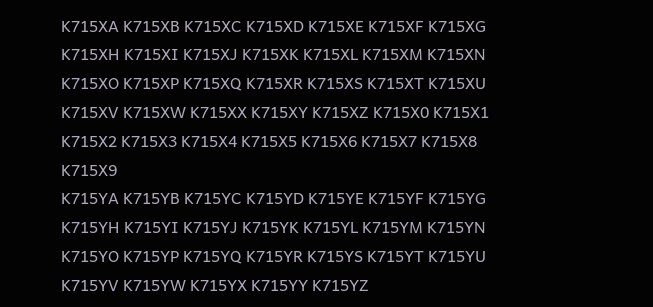K715XA K715XB K715XC K715XD K715XE K715XF K715XG K715XH K715XI K715XJ K715XK K715XL K715XM K715XN K715XO K715XP K715XQ K715XR K715XS K715XT K715XU K715XV K715XW K715XX K715XY K715XZ K715X0 K715X1 K715X2 K715X3 K715X4 K715X5 K715X6 K715X7 K715X8 K715X9
K715YA K715YB K715YC K715YD K715YE K715YF K715YG K715YH K715YI K715YJ K715YK K715YL K715YM K715YN K715YO K715YP K715YQ K715YR K715YS K715YT K715YU K715YV K715YW K715YX K715YY K715YZ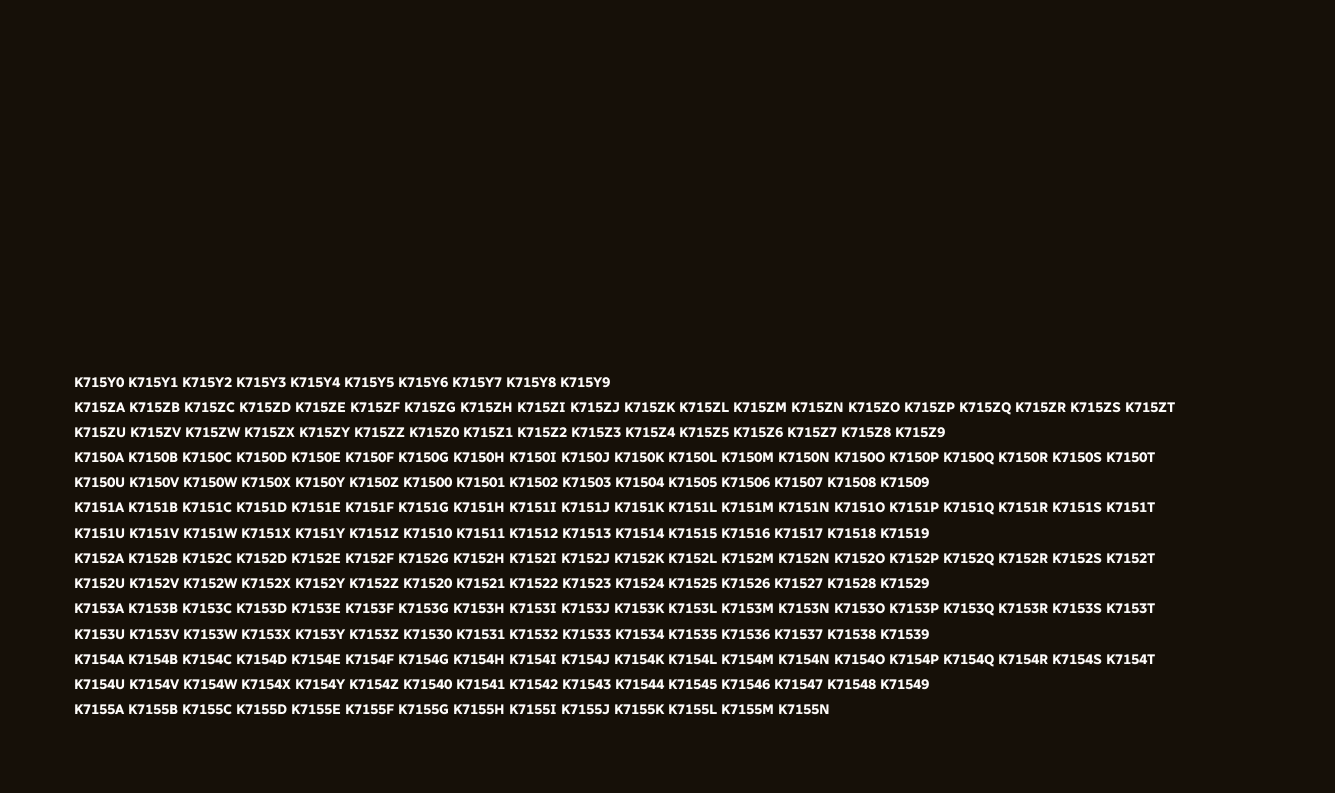K715Y0 K715Y1 K715Y2 K715Y3 K715Y4 K715Y5 K715Y6 K715Y7 K715Y8 K715Y9
K715ZA K715ZB K715ZC K715ZD K715ZE K715ZF K715ZG K715ZH K715ZI K715ZJ K715ZK K715ZL K715ZM K715ZN K715ZO K715ZP K715ZQ K715ZR K715ZS K715ZT K715ZU K715ZV K715ZW K715ZX K715ZY K715ZZ K715Z0 K715Z1 K715Z2 K715Z3 K715Z4 K715Z5 K715Z6 K715Z7 K715Z8 K715Z9
K7150A K7150B K7150C K7150D K7150E K7150F K7150G K7150H K7150I K7150J K7150K K7150L K7150M K7150N K7150O K7150P K7150Q K7150R K7150S K7150T K7150U K7150V K7150W K7150X K7150Y K7150Z K71500 K71501 K71502 K71503 K71504 K71505 K71506 K71507 K71508 K71509
K7151A K7151B K7151C K7151D K7151E K7151F K7151G K7151H K7151I K7151J K7151K K7151L K7151M K7151N K7151O K7151P K7151Q K7151R K7151S K7151T K7151U K7151V K7151W K7151X K7151Y K7151Z K71510 K71511 K71512 K71513 K71514 K71515 K71516 K71517 K71518 K71519
K7152A K7152B K7152C K7152D K7152E K7152F K7152G K7152H K7152I K7152J K7152K K7152L K7152M K7152N K7152O K7152P K7152Q K7152R K7152S K7152T K7152U K7152V K7152W K7152X K7152Y K7152Z K71520 K71521 K71522 K71523 K71524 K71525 K71526 K71527 K71528 K71529
K7153A K7153B K7153C K7153D K7153E K7153F K7153G K7153H K7153I K7153J K7153K K7153L K7153M K7153N K7153O K7153P K7153Q K7153R K7153S K7153T K7153U K7153V K7153W K7153X K7153Y K7153Z K71530 K71531 K71532 K71533 K71534 K71535 K71536 K71537 K71538 K71539
K7154A K7154B K7154C K7154D K7154E K7154F K7154G K7154H K7154I K7154J K7154K K7154L K7154M K7154N K7154O K7154P K7154Q K7154R K7154S K7154T K7154U K7154V K7154W K7154X K7154Y K7154Z K71540 K71541 K71542 K71543 K71544 K71545 K71546 K71547 K71548 K71549
K7155A K7155B K7155C K7155D K7155E K7155F K7155G K7155H K7155I K7155J K7155K K7155L K7155M K7155N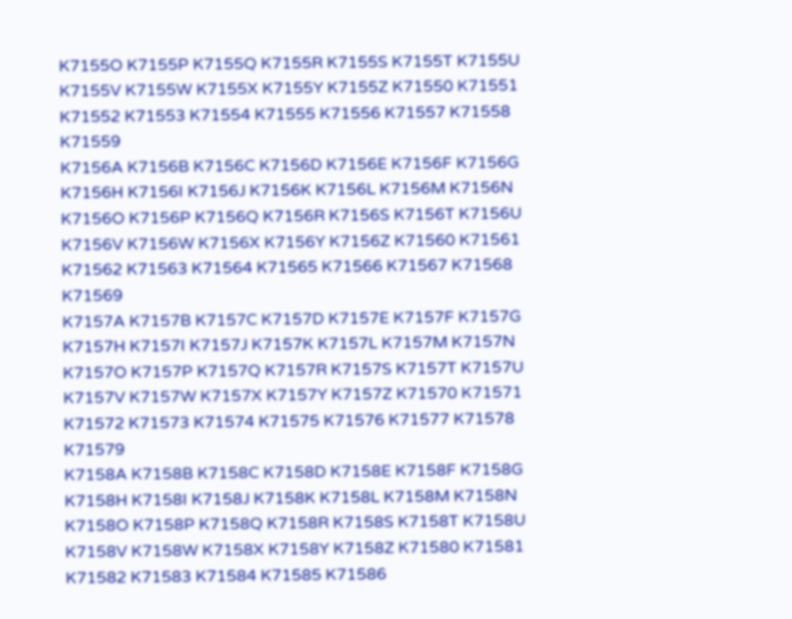K7155O K7155P K7155Q K7155R K7155S K7155T K7155U K7155V K7155W K7155X K7155Y K7155Z K71550 K71551 K71552 K71553 K71554 K71555 K71556 K71557 K71558 K71559
K7156A K7156B K7156C K7156D K7156E K7156F K7156G K7156H K7156I K7156J K7156K K7156L K7156M K7156N K7156O K7156P K7156Q K7156R K7156S K7156T K7156U K7156V K7156W K7156X K7156Y K7156Z K71560 K71561 K71562 K71563 K71564 K71565 K71566 K71567 K71568 K71569
K7157A K7157B K7157C K7157D K7157E K7157F K7157G K7157H K7157I K7157J K7157K K7157L K7157M K7157N K7157O K7157P K7157Q K7157R K7157S K7157T K7157U K7157V K7157W K7157X K7157Y K7157Z K71570 K71571 K71572 K71573 K71574 K71575 K71576 K71577 K71578 K71579
K7158A K7158B K7158C K7158D K7158E K7158F K7158G K7158H K7158I K7158J K7158K K7158L K7158M K7158N K7158O K7158P K7158Q K7158R K7158S K7158T K7158U K7158V K7158W K7158X K7158Y K7158Z K71580 K71581 K71582 K71583 K71584 K71585 K71586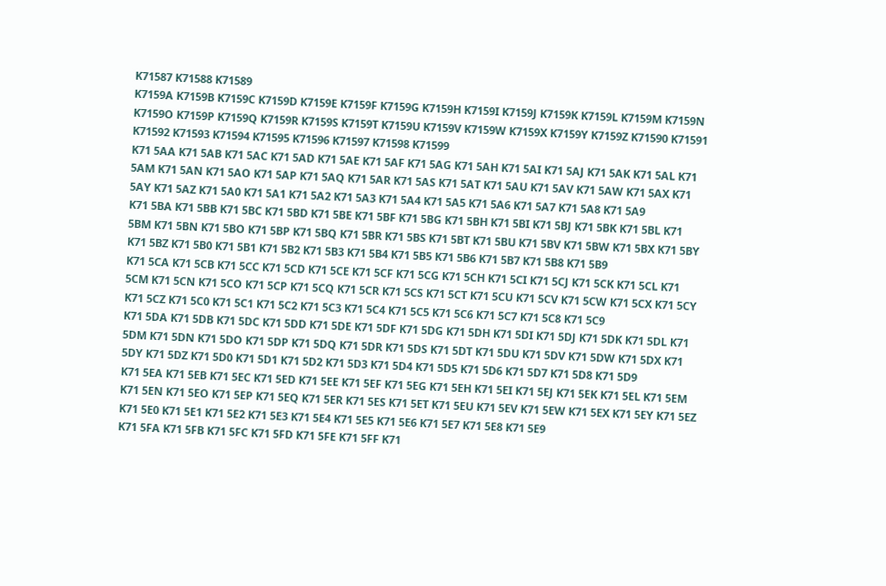K71587 K71588 K71589
K7159A K7159B K7159C K7159D K7159E K7159F K7159G K7159H K7159I K7159J K7159K K7159L K7159M K7159N K7159O K7159P K7159Q K7159R K7159S K7159T K7159U K7159V K7159W K7159X K7159Y K7159Z K71590 K71591 K71592 K71593 K71594 K71595 K71596 K71597 K71598 K71599
K71 5AA K71 5AB K71 5AC K71 5AD K71 5AE K71 5AF K71 5AG K71 5AH K71 5AI K71 5AJ K71 5AK K71 5AL K71 5AM K71 5AN K71 5AO K71 5AP K71 5AQ K71 5AR K71 5AS K71 5AT K71 5AU K71 5AV K71 5AW K71 5AX K71 5AY K71 5AZ K71 5A0 K71 5A1 K71 5A2 K71 5A3 K71 5A4 K71 5A5 K71 5A6 K71 5A7 K71 5A8 K71 5A9
K71 5BA K71 5BB K71 5BC K71 5BD K71 5BE K71 5BF K71 5BG K71 5BH K71 5BI K71 5BJ K71 5BK K71 5BL K71 5BM K71 5BN K71 5BO K71 5BP K71 5BQ K71 5BR K71 5BS K71 5BT K71 5BU K71 5BV K71 5BW K71 5BX K71 5BY K71 5BZ K71 5B0 K71 5B1 K71 5B2 K71 5B3 K71 5B4 K71 5B5 K71 5B6 K71 5B7 K71 5B8 K71 5B9
K71 5CA K71 5CB K71 5CC K71 5CD K71 5CE K71 5CF K71 5CG K71 5CH K71 5CI K71 5CJ K71 5CK K71 5CL K71 5CM K71 5CN K71 5CO K71 5CP K71 5CQ K71 5CR K71 5CS K71 5CT K71 5CU K71 5CV K71 5CW K71 5CX K71 5CY K71 5CZ K71 5C0 K71 5C1 K71 5C2 K71 5C3 K71 5C4 K71 5C5 K71 5C6 K71 5C7 K71 5C8 K71 5C9
K71 5DA K71 5DB K71 5DC K71 5DD K71 5DE K71 5DF K71 5DG K71 5DH K71 5DI K71 5DJ K71 5DK K71 5DL K71 5DM K71 5DN K71 5DO K71 5DP K71 5DQ K71 5DR K71 5DS K71 5DT K71 5DU K71 5DV K71 5DW K71 5DX K71 5DY K71 5DZ K71 5D0 K71 5D1 K71 5D2 K71 5D3 K71 5D4 K71 5D5 K71 5D6 K71 5D7 K71 5D8 K71 5D9
K71 5EA K71 5EB K71 5EC K71 5ED K71 5EE K71 5EF K71 5EG K71 5EH K71 5EI K71 5EJ K71 5EK K71 5EL K71 5EM K71 5EN K71 5EO K71 5EP K71 5EQ K71 5ER K71 5ES K71 5ET K71 5EU K71 5EV K71 5EW K71 5EX K71 5EY K71 5EZ K71 5E0 K71 5E1 K71 5E2 K71 5E3 K71 5E4 K71 5E5 K71 5E6 K71 5E7 K71 5E8 K71 5E9
K71 5FA K71 5FB K71 5FC K71 5FD K71 5FE K71 5FF K71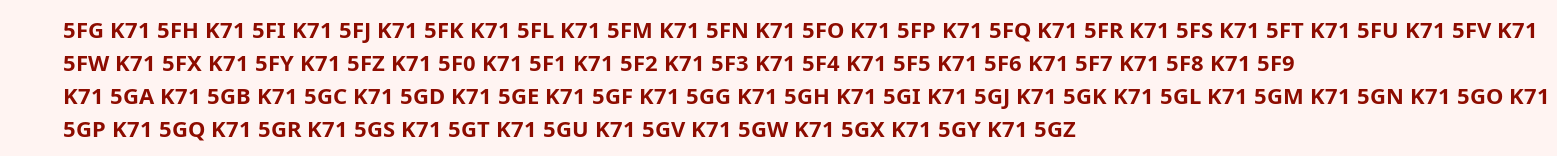5FG K71 5FH K71 5FI K71 5FJ K71 5FK K71 5FL K71 5FM K71 5FN K71 5FO K71 5FP K71 5FQ K71 5FR K71 5FS K71 5FT K71 5FU K71 5FV K71 5FW K71 5FX K71 5FY K71 5FZ K71 5F0 K71 5F1 K71 5F2 K71 5F3 K71 5F4 K71 5F5 K71 5F6 K71 5F7 K71 5F8 K71 5F9
K71 5GA K71 5GB K71 5GC K71 5GD K71 5GE K71 5GF K71 5GG K71 5GH K71 5GI K71 5GJ K71 5GK K71 5GL K71 5GM K71 5GN K71 5GO K71 5GP K71 5GQ K71 5GR K71 5GS K71 5GT K71 5GU K71 5GV K71 5GW K71 5GX K71 5GY K71 5GZ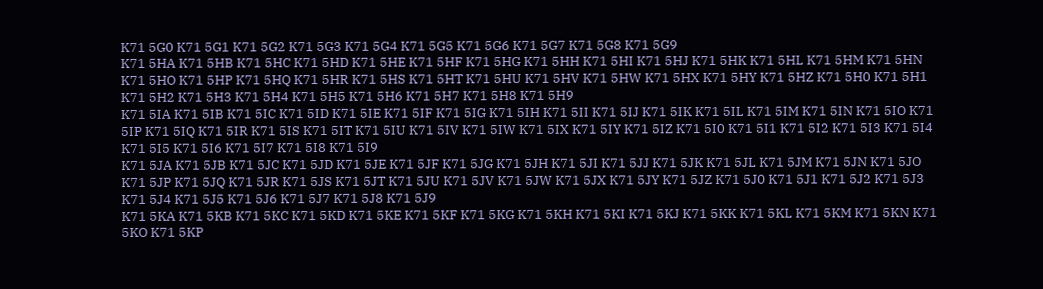K71 5G0 K71 5G1 K71 5G2 K71 5G3 K71 5G4 K71 5G5 K71 5G6 K71 5G7 K71 5G8 K71 5G9
K71 5HA K71 5HB K71 5HC K71 5HD K71 5HE K71 5HF K71 5HG K71 5HH K71 5HI K71 5HJ K71 5HK K71 5HL K71 5HM K71 5HN K71 5HO K71 5HP K71 5HQ K71 5HR K71 5HS K71 5HT K71 5HU K71 5HV K71 5HW K71 5HX K71 5HY K71 5HZ K71 5H0 K71 5H1 K71 5H2 K71 5H3 K71 5H4 K71 5H5 K71 5H6 K71 5H7 K71 5H8 K71 5H9
K71 5IA K71 5IB K71 5IC K71 5ID K71 5IE K71 5IF K71 5IG K71 5IH K71 5II K71 5IJ K71 5IK K71 5IL K71 5IM K71 5IN K71 5IO K71 5IP K71 5IQ K71 5IR K71 5IS K71 5IT K71 5IU K71 5IV K71 5IW K71 5IX K71 5IY K71 5IZ K71 5I0 K71 5I1 K71 5I2 K71 5I3 K71 5I4 K71 5I5 K71 5I6 K71 5I7 K71 5I8 K71 5I9
K71 5JA K71 5JB K71 5JC K71 5JD K71 5JE K71 5JF K71 5JG K71 5JH K71 5JI K71 5JJ K71 5JK K71 5JL K71 5JM K71 5JN K71 5JO K71 5JP K71 5JQ K71 5JR K71 5JS K71 5JT K71 5JU K71 5JV K71 5JW K71 5JX K71 5JY K71 5JZ K71 5J0 K71 5J1 K71 5J2 K71 5J3 K71 5J4 K71 5J5 K71 5J6 K71 5J7 K71 5J8 K71 5J9
K71 5KA K71 5KB K71 5KC K71 5KD K71 5KE K71 5KF K71 5KG K71 5KH K71 5KI K71 5KJ K71 5KK K71 5KL K71 5KM K71 5KN K71 5KO K71 5KP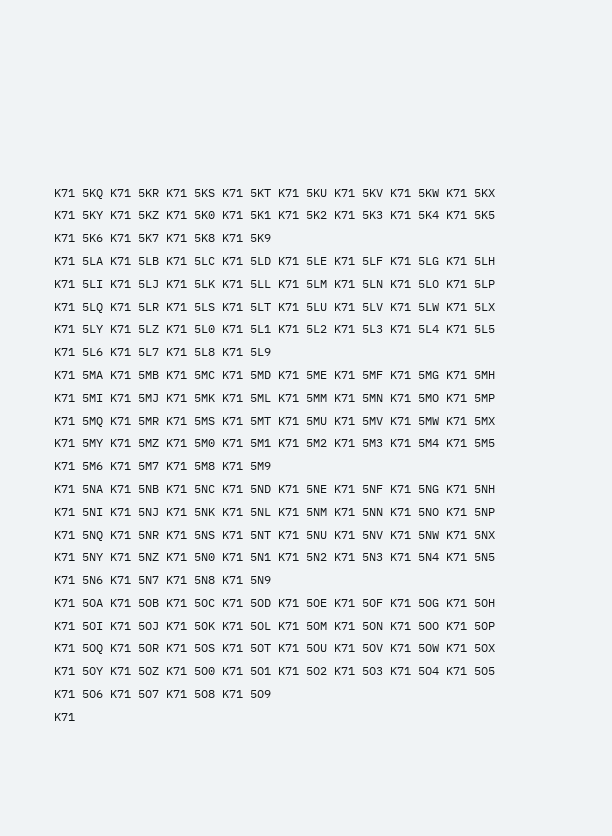K71 5KQ K71 5KR K71 5KS K71 5KT K71 5KU K71 5KV K71 5KW K71 5KX K71 5KY K71 5KZ K71 5K0 K71 5K1 K71 5K2 K71 5K3 K71 5K4 K71 5K5 K71 5K6 K71 5K7 K71 5K8 K71 5K9
K71 5LA K71 5LB K71 5LC K71 5LD K71 5LE K71 5LF K71 5LG K71 5LH K71 5LI K71 5LJ K71 5LK K71 5LL K71 5LM K71 5LN K71 5LO K71 5LP K71 5LQ K71 5LR K71 5LS K71 5LT K71 5LU K71 5LV K71 5LW K71 5LX K71 5LY K71 5LZ K71 5L0 K71 5L1 K71 5L2 K71 5L3 K71 5L4 K71 5L5 K71 5L6 K71 5L7 K71 5L8 K71 5L9
K71 5MA K71 5MB K71 5MC K71 5MD K71 5ME K71 5MF K71 5MG K71 5MH K71 5MI K71 5MJ K71 5MK K71 5ML K71 5MM K71 5MN K71 5MO K71 5MP K71 5MQ K71 5MR K71 5MS K71 5MT K71 5MU K71 5MV K71 5MW K71 5MX K71 5MY K71 5MZ K71 5M0 K71 5M1 K71 5M2 K71 5M3 K71 5M4 K71 5M5 K71 5M6 K71 5M7 K71 5M8 K71 5M9
K71 5NA K71 5NB K71 5NC K71 5ND K71 5NE K71 5NF K71 5NG K71 5NH K71 5NI K71 5NJ K71 5NK K71 5NL K71 5NM K71 5NN K71 5NO K71 5NP K71 5NQ K71 5NR K71 5NS K71 5NT K71 5NU K71 5NV K71 5NW K71 5NX K71 5NY K71 5NZ K71 5N0 K71 5N1 K71 5N2 K71 5N3 K71 5N4 K71 5N5 K71 5N6 K71 5N7 K71 5N8 K71 5N9
K71 5OA K71 5OB K71 5OC K71 5OD K71 5OE K71 5OF K71 5OG K71 5OH K71 5OI K71 5OJ K71 5OK K71 5OL K71 5OM K71 5ON K71 5OO K71 5OP K71 5OQ K71 5OR K71 5OS K71 5OT K71 5OU K71 5OV K71 5OW K71 5OX K71 5OY K71 5OZ K71 5O0 K71 5O1 K71 5O2 K71 5O3 K71 5O4 K71 5O5 K71 5O6 K71 5O7 K71 5O8 K71 5O9
K71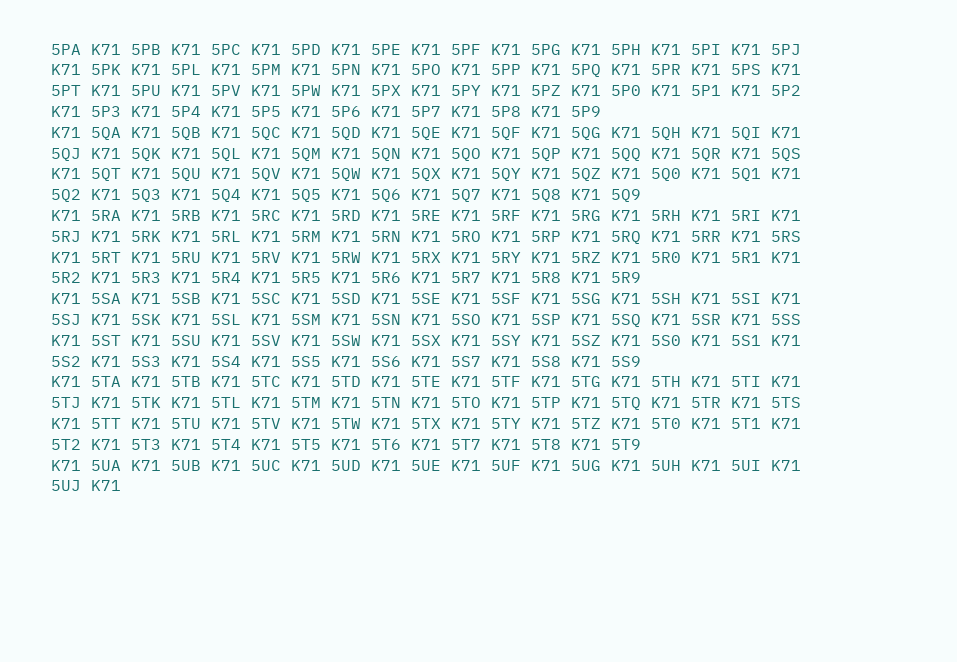5PA K71 5PB K71 5PC K71 5PD K71 5PE K71 5PF K71 5PG K71 5PH K71 5PI K71 5PJ K71 5PK K71 5PL K71 5PM K71 5PN K71 5PO K71 5PP K71 5PQ K71 5PR K71 5PS K71 5PT K71 5PU K71 5PV K71 5PW K71 5PX K71 5PY K71 5PZ K71 5P0 K71 5P1 K71 5P2 K71 5P3 K71 5P4 K71 5P5 K71 5P6 K71 5P7 K71 5P8 K71 5P9
K71 5QA K71 5QB K71 5QC K71 5QD K71 5QE K71 5QF K71 5QG K71 5QH K71 5QI K71 5QJ K71 5QK K71 5QL K71 5QM K71 5QN K71 5QO K71 5QP K71 5QQ K71 5QR K71 5QS K71 5QT K71 5QU K71 5QV K71 5QW K71 5QX K71 5QY K71 5QZ K71 5Q0 K71 5Q1 K71 5Q2 K71 5Q3 K71 5Q4 K71 5Q5 K71 5Q6 K71 5Q7 K71 5Q8 K71 5Q9
K71 5RA K71 5RB K71 5RC K71 5RD K71 5RE K71 5RF K71 5RG K71 5RH K71 5RI K71 5RJ K71 5RK K71 5RL K71 5RM K71 5RN K71 5RO K71 5RP K71 5RQ K71 5RR K71 5RS K71 5RT K71 5RU K71 5RV K71 5RW K71 5RX K71 5RY K71 5RZ K71 5R0 K71 5R1 K71 5R2 K71 5R3 K71 5R4 K71 5R5 K71 5R6 K71 5R7 K71 5R8 K71 5R9
K71 5SA K71 5SB K71 5SC K71 5SD K71 5SE K71 5SF K71 5SG K71 5SH K71 5SI K71 5SJ K71 5SK K71 5SL K71 5SM K71 5SN K71 5SO K71 5SP K71 5SQ K71 5SR K71 5SS K71 5ST K71 5SU K71 5SV K71 5SW K71 5SX K71 5SY K71 5SZ K71 5S0 K71 5S1 K71 5S2 K71 5S3 K71 5S4 K71 5S5 K71 5S6 K71 5S7 K71 5S8 K71 5S9
K71 5TA K71 5TB K71 5TC K71 5TD K71 5TE K71 5TF K71 5TG K71 5TH K71 5TI K71 5TJ K71 5TK K71 5TL K71 5TM K71 5TN K71 5TO K71 5TP K71 5TQ K71 5TR K71 5TS K71 5TT K71 5TU K71 5TV K71 5TW K71 5TX K71 5TY K71 5TZ K71 5T0 K71 5T1 K71 5T2 K71 5T3 K71 5T4 K71 5T5 K71 5T6 K71 5T7 K71 5T8 K71 5T9
K71 5UA K71 5UB K71 5UC K71 5UD K71 5UE K71 5UF K71 5UG K71 5UH K71 5UI K71 5UJ K71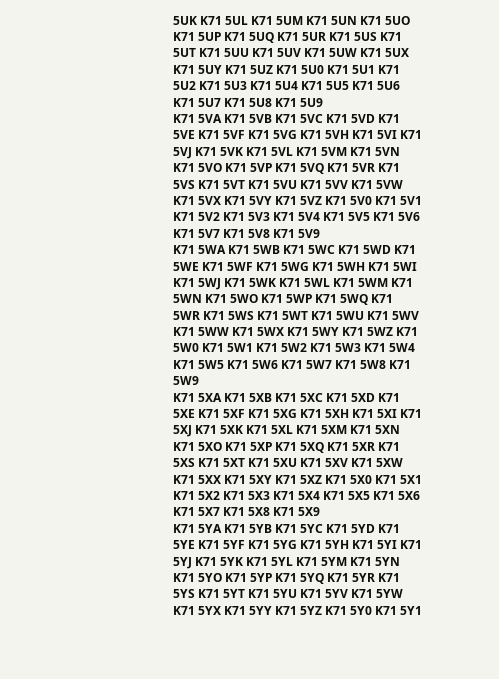5UK K71 5UL K71 5UM K71 5UN K71 5UO K71 5UP K71 5UQ K71 5UR K71 5US K71 5UT K71 5UU K71 5UV K71 5UW K71 5UX K71 5UY K71 5UZ K71 5U0 K71 5U1 K71 5U2 K71 5U3 K71 5U4 K71 5U5 K71 5U6 K71 5U7 K71 5U8 K71 5U9
K71 5VA K71 5VB K71 5VC K71 5VD K71 5VE K71 5VF K71 5VG K71 5VH K71 5VI K71 5VJ K71 5VK K71 5VL K71 5VM K71 5VN K71 5VO K71 5VP K71 5VQ K71 5VR K71 5VS K71 5VT K71 5VU K71 5VV K71 5VW K71 5VX K71 5VY K71 5VZ K71 5V0 K71 5V1 K71 5V2 K71 5V3 K71 5V4 K71 5V5 K71 5V6 K71 5V7 K71 5V8 K71 5V9
K71 5WA K71 5WB K71 5WC K71 5WD K71 5WE K71 5WF K71 5WG K71 5WH K71 5WI K71 5WJ K71 5WK K71 5WL K71 5WM K71 5WN K71 5WO K71 5WP K71 5WQ K71 5WR K71 5WS K71 5WT K71 5WU K71 5WV K71 5WW K71 5WX K71 5WY K71 5WZ K71 5W0 K71 5W1 K71 5W2 K71 5W3 K71 5W4 K71 5W5 K71 5W6 K71 5W7 K71 5W8 K71 5W9
K71 5XA K71 5XB K71 5XC K71 5XD K71 5XE K71 5XF K71 5XG K71 5XH K71 5XI K71 5XJ K71 5XK K71 5XL K71 5XM K71 5XN K71 5XO K71 5XP K71 5XQ K71 5XR K71 5XS K71 5XT K71 5XU K71 5XV K71 5XW K71 5XX K71 5XY K71 5XZ K71 5X0 K71 5X1 K71 5X2 K71 5X3 K71 5X4 K71 5X5 K71 5X6 K71 5X7 K71 5X8 K71 5X9
K71 5YA K71 5YB K71 5YC K71 5YD K71 5YE K71 5YF K71 5YG K71 5YH K71 5YI K71 5YJ K71 5YK K71 5YL K71 5YM K71 5YN K71 5YO K71 5YP K71 5YQ K71 5YR K71 5YS K71 5YT K71 5YU K71 5YV K71 5YW K71 5YX K71 5YY K71 5YZ K71 5Y0 K71 5Y1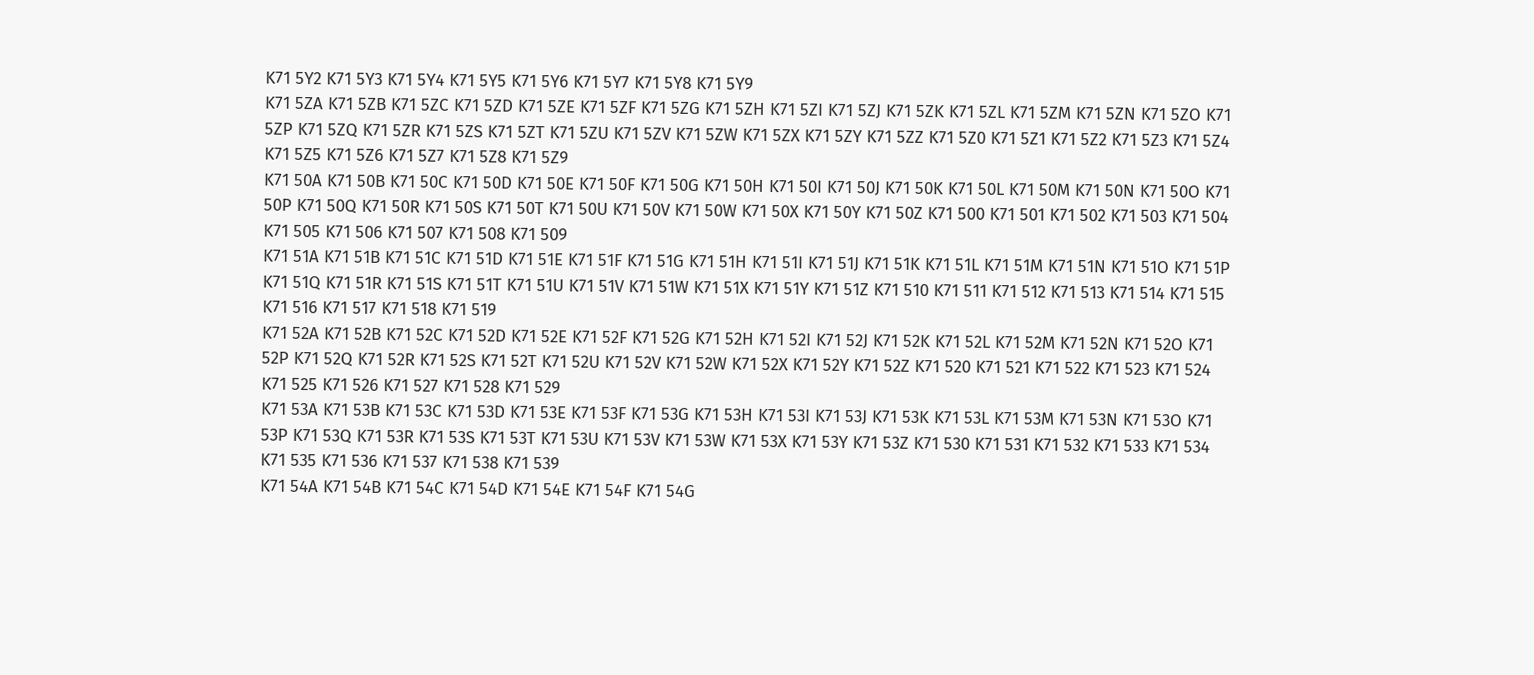K71 5Y2 K71 5Y3 K71 5Y4 K71 5Y5 K71 5Y6 K71 5Y7 K71 5Y8 K71 5Y9
K71 5ZA K71 5ZB K71 5ZC K71 5ZD K71 5ZE K71 5ZF K71 5ZG K71 5ZH K71 5ZI K71 5ZJ K71 5ZK K71 5ZL K71 5ZM K71 5ZN K71 5ZO K71 5ZP K71 5ZQ K71 5ZR K71 5ZS K71 5ZT K71 5ZU K71 5ZV K71 5ZW K71 5ZX K71 5ZY K71 5ZZ K71 5Z0 K71 5Z1 K71 5Z2 K71 5Z3 K71 5Z4 K71 5Z5 K71 5Z6 K71 5Z7 K71 5Z8 K71 5Z9
K71 50A K71 50B K71 50C K71 50D K71 50E K71 50F K71 50G K71 50H K71 50I K71 50J K71 50K K71 50L K71 50M K71 50N K71 50O K71 50P K71 50Q K71 50R K71 50S K71 50T K71 50U K71 50V K71 50W K71 50X K71 50Y K71 50Z K71 500 K71 501 K71 502 K71 503 K71 504 K71 505 K71 506 K71 507 K71 508 K71 509
K71 51A K71 51B K71 51C K71 51D K71 51E K71 51F K71 51G K71 51H K71 51I K71 51J K71 51K K71 51L K71 51M K71 51N K71 51O K71 51P K71 51Q K71 51R K71 51S K71 51T K71 51U K71 51V K71 51W K71 51X K71 51Y K71 51Z K71 510 K71 511 K71 512 K71 513 K71 514 K71 515 K71 516 K71 517 K71 518 K71 519
K71 52A K71 52B K71 52C K71 52D K71 52E K71 52F K71 52G K71 52H K71 52I K71 52J K71 52K K71 52L K71 52M K71 52N K71 52O K71 52P K71 52Q K71 52R K71 52S K71 52T K71 52U K71 52V K71 52W K71 52X K71 52Y K71 52Z K71 520 K71 521 K71 522 K71 523 K71 524 K71 525 K71 526 K71 527 K71 528 K71 529
K71 53A K71 53B K71 53C K71 53D K71 53E K71 53F K71 53G K71 53H K71 53I K71 53J K71 53K K71 53L K71 53M K71 53N K71 53O K71 53P K71 53Q K71 53R K71 53S K71 53T K71 53U K71 53V K71 53W K71 53X K71 53Y K71 53Z K71 530 K71 531 K71 532 K71 533 K71 534 K71 535 K71 536 K71 537 K71 538 K71 539
K71 54A K71 54B K71 54C K71 54D K71 54E K71 54F K71 54G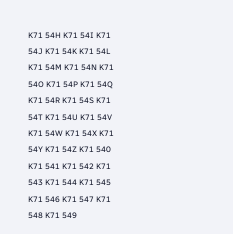K71 54H K71 54I K71 54J K71 54K K71 54L K71 54M K71 54N K71 54O K71 54P K71 54Q K71 54R K71 54S K71 54T K71 54U K71 54V K71 54W K71 54X K71 54Y K71 54Z K71 540 K71 541 K71 542 K71 543 K71 544 K71 545 K71 546 K71 547 K71 548 K71 549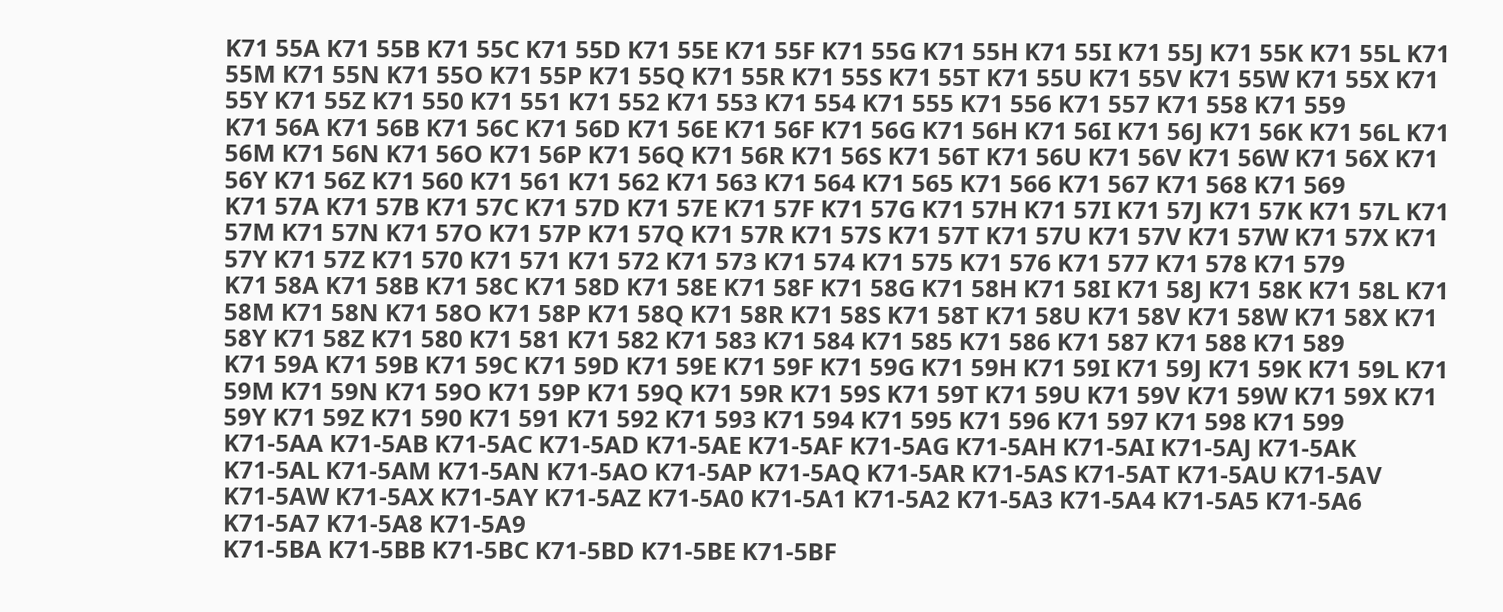K71 55A K71 55B K71 55C K71 55D K71 55E K71 55F K71 55G K71 55H K71 55I K71 55J K71 55K K71 55L K71 55M K71 55N K71 55O K71 55P K71 55Q K71 55R K71 55S K71 55T K71 55U K71 55V K71 55W K71 55X K71 55Y K71 55Z K71 550 K71 551 K71 552 K71 553 K71 554 K71 555 K71 556 K71 557 K71 558 K71 559
K71 56A K71 56B K71 56C K71 56D K71 56E K71 56F K71 56G K71 56H K71 56I K71 56J K71 56K K71 56L K71 56M K71 56N K71 56O K71 56P K71 56Q K71 56R K71 56S K71 56T K71 56U K71 56V K71 56W K71 56X K71 56Y K71 56Z K71 560 K71 561 K71 562 K71 563 K71 564 K71 565 K71 566 K71 567 K71 568 K71 569
K71 57A K71 57B K71 57C K71 57D K71 57E K71 57F K71 57G K71 57H K71 57I K71 57J K71 57K K71 57L K71 57M K71 57N K71 57O K71 57P K71 57Q K71 57R K71 57S K71 57T K71 57U K71 57V K71 57W K71 57X K71 57Y K71 57Z K71 570 K71 571 K71 572 K71 573 K71 574 K71 575 K71 576 K71 577 K71 578 K71 579
K71 58A K71 58B K71 58C K71 58D K71 58E K71 58F K71 58G K71 58H K71 58I K71 58J K71 58K K71 58L K71 58M K71 58N K71 58O K71 58P K71 58Q K71 58R K71 58S K71 58T K71 58U K71 58V K71 58W K71 58X K71 58Y K71 58Z K71 580 K71 581 K71 582 K71 583 K71 584 K71 585 K71 586 K71 587 K71 588 K71 589
K71 59A K71 59B K71 59C K71 59D K71 59E K71 59F K71 59G K71 59H K71 59I K71 59J K71 59K K71 59L K71 59M K71 59N K71 59O K71 59P K71 59Q K71 59R K71 59S K71 59T K71 59U K71 59V K71 59W K71 59X K71 59Y K71 59Z K71 590 K71 591 K71 592 K71 593 K71 594 K71 595 K71 596 K71 597 K71 598 K71 599
K71-5AA K71-5AB K71-5AC K71-5AD K71-5AE K71-5AF K71-5AG K71-5AH K71-5AI K71-5AJ K71-5AK K71-5AL K71-5AM K71-5AN K71-5AO K71-5AP K71-5AQ K71-5AR K71-5AS K71-5AT K71-5AU K71-5AV K71-5AW K71-5AX K71-5AY K71-5AZ K71-5A0 K71-5A1 K71-5A2 K71-5A3 K71-5A4 K71-5A5 K71-5A6 K71-5A7 K71-5A8 K71-5A9
K71-5BA K71-5BB K71-5BC K71-5BD K71-5BE K71-5BF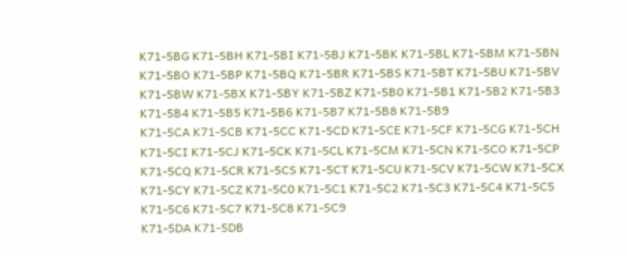K71-5BG K71-5BH K71-5BI K71-5BJ K71-5BK K71-5BL K71-5BM K71-5BN K71-5BO K71-5BP K71-5BQ K71-5BR K71-5BS K71-5BT K71-5BU K71-5BV K71-5BW K71-5BX K71-5BY K71-5BZ K71-5B0 K71-5B1 K71-5B2 K71-5B3 K71-5B4 K71-5B5 K71-5B6 K71-5B7 K71-5B8 K71-5B9
K71-5CA K71-5CB K71-5CC K71-5CD K71-5CE K71-5CF K71-5CG K71-5CH K71-5CI K71-5CJ K71-5CK K71-5CL K71-5CM K71-5CN K71-5CO K71-5CP K71-5CQ K71-5CR K71-5CS K71-5CT K71-5CU K71-5CV K71-5CW K71-5CX K71-5CY K71-5CZ K71-5C0 K71-5C1 K71-5C2 K71-5C3 K71-5C4 K71-5C5 K71-5C6 K71-5C7 K71-5C8 K71-5C9
K71-5DA K71-5DB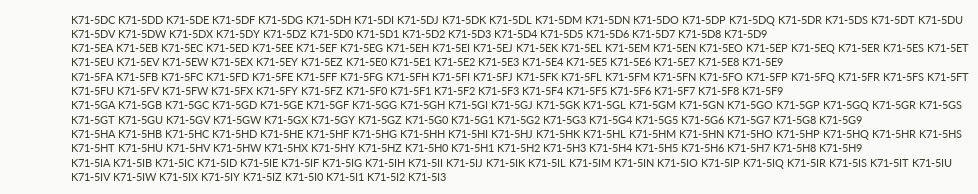K71-5DC K71-5DD K71-5DE K71-5DF K71-5DG K71-5DH K71-5DI K71-5DJ K71-5DK K71-5DL K71-5DM K71-5DN K71-5DO K71-5DP K71-5DQ K71-5DR K71-5DS K71-5DT K71-5DU K71-5DV K71-5DW K71-5DX K71-5DY K71-5DZ K71-5D0 K71-5D1 K71-5D2 K71-5D3 K71-5D4 K71-5D5 K71-5D6 K71-5D7 K71-5D8 K71-5D9
K71-5EA K71-5EB K71-5EC K71-5ED K71-5EE K71-5EF K71-5EG K71-5EH K71-5EI K71-5EJ K71-5EK K71-5EL K71-5EM K71-5EN K71-5EO K71-5EP K71-5EQ K71-5ER K71-5ES K71-5ET K71-5EU K71-5EV K71-5EW K71-5EX K71-5EY K71-5EZ K71-5E0 K71-5E1 K71-5E2 K71-5E3 K71-5E4 K71-5E5 K71-5E6 K71-5E7 K71-5E8 K71-5E9
K71-5FA K71-5FB K71-5FC K71-5FD K71-5FE K71-5FF K71-5FG K71-5FH K71-5FI K71-5FJ K71-5FK K71-5FL K71-5FM K71-5FN K71-5FO K71-5FP K71-5FQ K71-5FR K71-5FS K71-5FT K71-5FU K71-5FV K71-5FW K71-5FX K71-5FY K71-5FZ K71-5F0 K71-5F1 K71-5F2 K71-5F3 K71-5F4 K71-5F5 K71-5F6 K71-5F7 K71-5F8 K71-5F9
K71-5GA K71-5GB K71-5GC K71-5GD K71-5GE K71-5GF K71-5GG K71-5GH K71-5GI K71-5GJ K71-5GK K71-5GL K71-5GM K71-5GN K71-5GO K71-5GP K71-5GQ K71-5GR K71-5GS K71-5GT K71-5GU K71-5GV K71-5GW K71-5GX K71-5GY K71-5GZ K71-5G0 K71-5G1 K71-5G2 K71-5G3 K71-5G4 K71-5G5 K71-5G6 K71-5G7 K71-5G8 K71-5G9
K71-5HA K71-5HB K71-5HC K71-5HD K71-5HE K71-5HF K71-5HG K71-5HH K71-5HI K71-5HJ K71-5HK K71-5HL K71-5HM K71-5HN K71-5HO K71-5HP K71-5HQ K71-5HR K71-5HS K71-5HT K71-5HU K71-5HV K71-5HW K71-5HX K71-5HY K71-5HZ K71-5H0 K71-5H1 K71-5H2 K71-5H3 K71-5H4 K71-5H5 K71-5H6 K71-5H7 K71-5H8 K71-5H9
K71-5IA K71-5IB K71-5IC K71-5ID K71-5IE K71-5IF K71-5IG K71-5IH K71-5II K71-5IJ K71-5IK K71-5IL K71-5IM K71-5IN K71-5IO K71-5IP K71-5IQ K71-5IR K71-5IS K71-5IT K71-5IU K71-5IV K71-5IW K71-5IX K71-5IY K71-5IZ K71-5I0 K71-5I1 K71-5I2 K71-5I3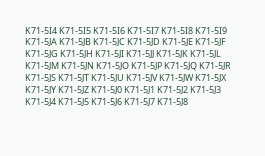K71-5I4 K71-5I5 K71-5I6 K71-5I7 K71-5I8 K71-5I9
K71-5JA K71-5JB K71-5JC K71-5JD K71-5JE K71-5JF K71-5JG K71-5JH K71-5JI K71-5JJ K71-5JK K71-5JL K71-5JM K71-5JN K71-5JO K71-5JP K71-5JQ K71-5JR K71-5JS K71-5JT K71-5JU K71-5JV K71-5JW K71-5JX K71-5JY K71-5JZ K71-5J0 K71-5J1 K71-5J2 K71-5J3 K71-5J4 K71-5J5 K71-5J6 K71-5J7 K71-5J8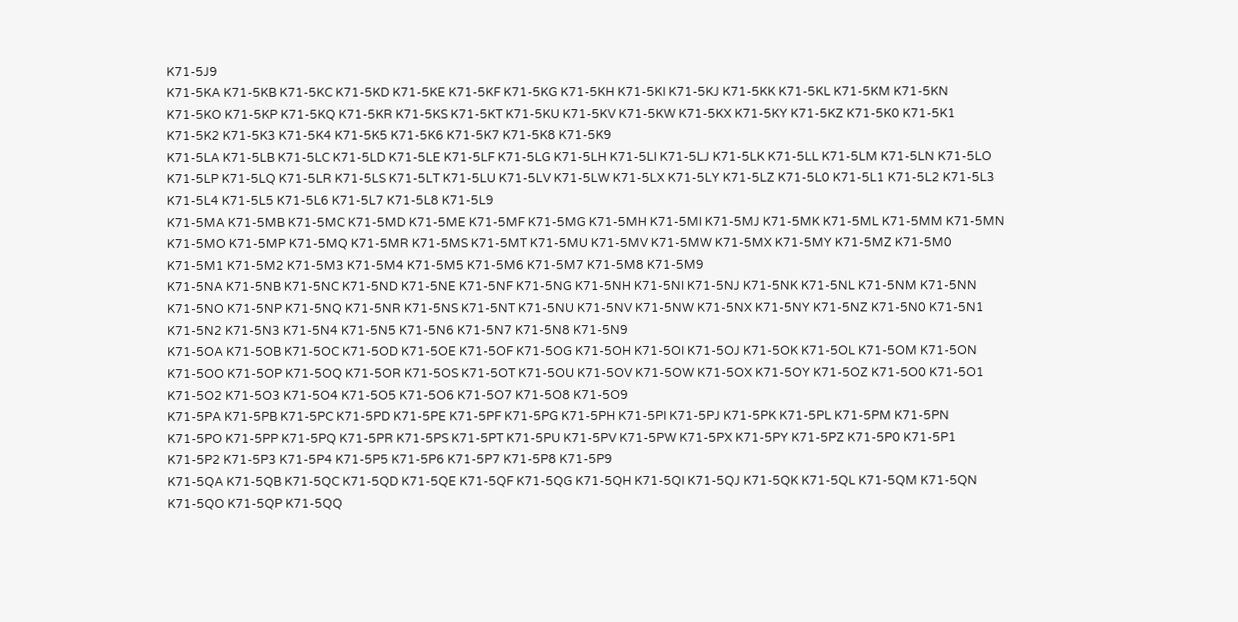K71-5J9
K71-5KA K71-5KB K71-5KC K71-5KD K71-5KE K71-5KF K71-5KG K71-5KH K71-5KI K71-5KJ K71-5KK K71-5KL K71-5KM K71-5KN K71-5KO K71-5KP K71-5KQ K71-5KR K71-5KS K71-5KT K71-5KU K71-5KV K71-5KW K71-5KX K71-5KY K71-5KZ K71-5K0 K71-5K1 K71-5K2 K71-5K3 K71-5K4 K71-5K5 K71-5K6 K71-5K7 K71-5K8 K71-5K9
K71-5LA K71-5LB K71-5LC K71-5LD K71-5LE K71-5LF K71-5LG K71-5LH K71-5LI K71-5LJ K71-5LK K71-5LL K71-5LM K71-5LN K71-5LO K71-5LP K71-5LQ K71-5LR K71-5LS K71-5LT K71-5LU K71-5LV K71-5LW K71-5LX K71-5LY K71-5LZ K71-5L0 K71-5L1 K71-5L2 K71-5L3 K71-5L4 K71-5L5 K71-5L6 K71-5L7 K71-5L8 K71-5L9
K71-5MA K71-5MB K71-5MC K71-5MD K71-5ME K71-5MF K71-5MG K71-5MH K71-5MI K71-5MJ K71-5MK K71-5ML K71-5MM K71-5MN K71-5MO K71-5MP K71-5MQ K71-5MR K71-5MS K71-5MT K71-5MU K71-5MV K71-5MW K71-5MX K71-5MY K71-5MZ K71-5M0 K71-5M1 K71-5M2 K71-5M3 K71-5M4 K71-5M5 K71-5M6 K71-5M7 K71-5M8 K71-5M9
K71-5NA K71-5NB K71-5NC K71-5ND K71-5NE K71-5NF K71-5NG K71-5NH K71-5NI K71-5NJ K71-5NK K71-5NL K71-5NM K71-5NN K71-5NO K71-5NP K71-5NQ K71-5NR K71-5NS K71-5NT K71-5NU K71-5NV K71-5NW K71-5NX K71-5NY K71-5NZ K71-5N0 K71-5N1 K71-5N2 K71-5N3 K71-5N4 K71-5N5 K71-5N6 K71-5N7 K71-5N8 K71-5N9
K71-5OA K71-5OB K71-5OC K71-5OD K71-5OE K71-5OF K71-5OG K71-5OH K71-5OI K71-5OJ K71-5OK K71-5OL K71-5OM K71-5ON K71-5OO K71-5OP K71-5OQ K71-5OR K71-5OS K71-5OT K71-5OU K71-5OV K71-5OW K71-5OX K71-5OY K71-5OZ K71-5O0 K71-5O1 K71-5O2 K71-5O3 K71-5O4 K71-5O5 K71-5O6 K71-5O7 K71-5O8 K71-5O9
K71-5PA K71-5PB K71-5PC K71-5PD K71-5PE K71-5PF K71-5PG K71-5PH K71-5PI K71-5PJ K71-5PK K71-5PL K71-5PM K71-5PN K71-5PO K71-5PP K71-5PQ K71-5PR K71-5PS K71-5PT K71-5PU K71-5PV K71-5PW K71-5PX K71-5PY K71-5PZ K71-5P0 K71-5P1 K71-5P2 K71-5P3 K71-5P4 K71-5P5 K71-5P6 K71-5P7 K71-5P8 K71-5P9
K71-5QA K71-5QB K71-5QC K71-5QD K71-5QE K71-5QF K71-5QG K71-5QH K71-5QI K71-5QJ K71-5QK K71-5QL K71-5QM K71-5QN K71-5QO K71-5QP K71-5QQ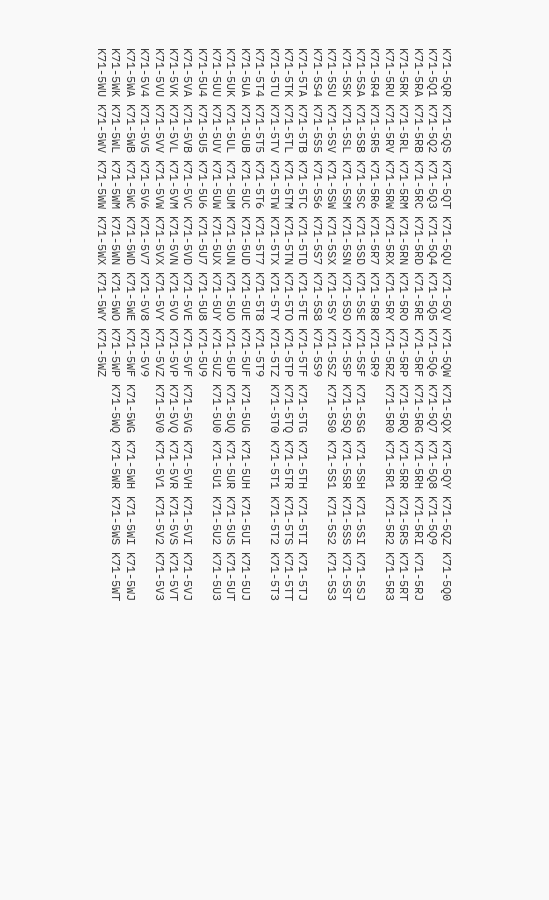K71-5QR K71-5QS K71-5QT K71-5QU K71-5QV K71-5QW K71-5QX K71-5QY K71-5QZ K71-5Q0 K71-5Q1 K71-5Q2 K71-5Q3 K71-5Q4 K71-5Q5 K71-5Q6 K71-5Q7 K71-5Q8 K71-5Q9
K71-5RA K71-5RB K71-5RC K71-5RD K71-5RE K71-5RF K71-5RG K71-5RH K71-5RI K71-5RJ K71-5RK K71-5RL K71-5RM K71-5RN K71-5RO K71-5RP K71-5RQ K71-5RR K71-5RS K71-5RT K71-5RU K71-5RV K71-5RW K71-5RX K71-5RY K71-5RZ K71-5R0 K71-5R1 K71-5R2 K71-5R3 K71-5R4 K71-5R5 K71-5R6 K71-5R7 K71-5R8 K71-5R9
K71-5SA K71-5SB K71-5SC K71-5SD K71-5SE K71-5SF K71-5SG K71-5SH K71-5SI K71-5SJ K71-5SK K71-5SL K71-5SM K71-5SN K71-5SO K71-5SP K71-5SQ K71-5SR K71-5SS K71-5ST K71-5SU K71-5SV K71-5SW K71-5SX K71-5SY K71-5SZ K71-5S0 K71-5S1 K71-5S2 K71-5S3 K71-5S4 K71-5S5 K71-5S6 K71-5S7 K71-5S8 K71-5S9
K71-5TA K71-5TB K71-5TC K71-5TD K71-5TE K71-5TF K71-5TG K71-5TH K71-5TI K71-5TJ K71-5TK K71-5TL K71-5TM K71-5TN K71-5TO K71-5TP K71-5TQ K71-5TR K71-5TS K71-5TT K71-5TU K71-5TV K71-5TW K71-5TX K71-5TY K71-5TZ K71-5T0 K71-5T1 K71-5T2 K71-5T3 K71-5T4 K71-5T5 K71-5T6 K71-5T7 K71-5T8 K71-5T9
K71-5UA K71-5UB K71-5UC K71-5UD K71-5UE K71-5UF K71-5UG K71-5UH K71-5UI K71-5UJ K71-5UK K71-5UL K71-5UM K71-5UN K71-5UO K71-5UP K71-5UQ K71-5UR K71-5US K71-5UT K71-5UU K71-5UV K71-5UW K71-5UX K71-5UY K71-5UZ K71-5U0 K71-5U1 K71-5U2 K71-5U3 K71-5U4 K71-5U5 K71-5U6 K71-5U7 K71-5U8 K71-5U9
K71-5VA K71-5VB K71-5VC K71-5VD K71-5VE K71-5VF K71-5VG K71-5VH K71-5VI K71-5VJ K71-5VK K71-5VL K71-5VM K71-5VN K71-5VO K71-5VP K71-5VQ K71-5VR K71-5VS K71-5VT K71-5VU K71-5VV K71-5VW K71-5VX K71-5VY K71-5VZ K71-5V0 K71-5V1 K71-5V2 K71-5V3 K71-5V4 K71-5V5 K71-5V6 K71-5V7 K71-5V8 K71-5V9
K71-5WA K71-5WB K71-5WC K71-5WD K71-5WE K71-5WF K71-5WG K71-5WH K71-5WI K71-5WJ K71-5WK K71-5WL K71-5WM K71-5WN K71-5WO K71-5WP K71-5WQ K71-5WR K71-5WS K71-5WT K71-5WU K71-5WV K71-5WW K71-5WX K71-5WY K71-5WZ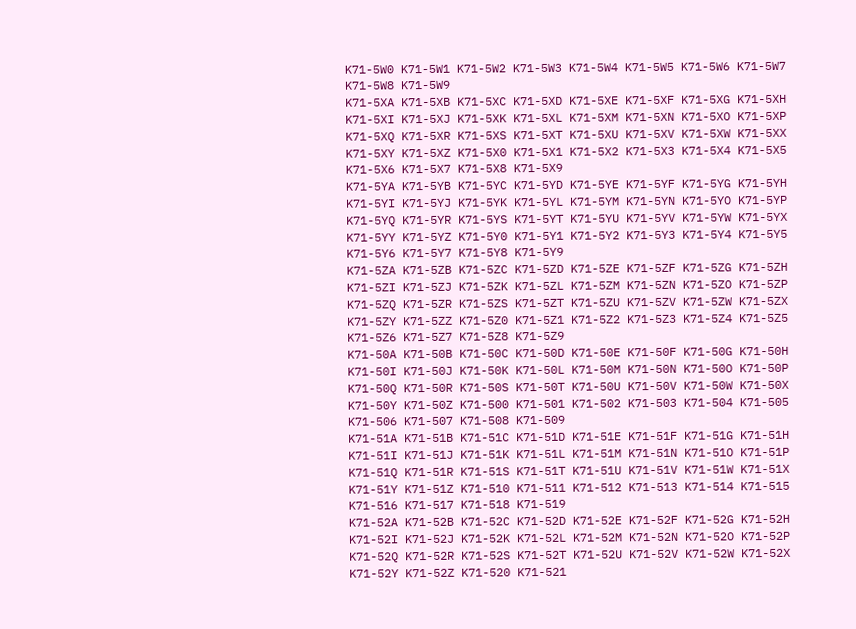K71-5W0 K71-5W1 K71-5W2 K71-5W3 K71-5W4 K71-5W5 K71-5W6 K71-5W7 K71-5W8 K71-5W9
K71-5XA K71-5XB K71-5XC K71-5XD K71-5XE K71-5XF K71-5XG K71-5XH K71-5XI K71-5XJ K71-5XK K71-5XL K71-5XM K71-5XN K71-5XO K71-5XP K71-5XQ K71-5XR K71-5XS K71-5XT K71-5XU K71-5XV K71-5XW K71-5XX K71-5XY K71-5XZ K71-5X0 K71-5X1 K71-5X2 K71-5X3 K71-5X4 K71-5X5 K71-5X6 K71-5X7 K71-5X8 K71-5X9
K71-5YA K71-5YB K71-5YC K71-5YD K71-5YE K71-5YF K71-5YG K71-5YH K71-5YI K71-5YJ K71-5YK K71-5YL K71-5YM K71-5YN K71-5YO K71-5YP K71-5YQ K71-5YR K71-5YS K71-5YT K71-5YU K71-5YV K71-5YW K71-5YX K71-5YY K71-5YZ K71-5Y0 K71-5Y1 K71-5Y2 K71-5Y3 K71-5Y4 K71-5Y5 K71-5Y6 K71-5Y7 K71-5Y8 K71-5Y9
K71-5ZA K71-5ZB K71-5ZC K71-5ZD K71-5ZE K71-5ZF K71-5ZG K71-5ZH K71-5ZI K71-5ZJ K71-5ZK K71-5ZL K71-5ZM K71-5ZN K71-5ZO K71-5ZP K71-5ZQ K71-5ZR K71-5ZS K71-5ZT K71-5ZU K71-5ZV K71-5ZW K71-5ZX K71-5ZY K71-5ZZ K71-5Z0 K71-5Z1 K71-5Z2 K71-5Z3 K71-5Z4 K71-5Z5 K71-5Z6 K71-5Z7 K71-5Z8 K71-5Z9
K71-50A K71-50B K71-50C K71-50D K71-50E K71-50F K71-50G K71-50H K71-50I K71-50J K71-50K K71-50L K71-50M K71-50N K71-50O K71-50P K71-50Q K71-50R K71-50S K71-50T K71-50U K71-50V K71-50W K71-50X K71-50Y K71-50Z K71-500 K71-501 K71-502 K71-503 K71-504 K71-505 K71-506 K71-507 K71-508 K71-509
K71-51A K71-51B K71-51C K71-51D K71-51E K71-51F K71-51G K71-51H K71-51I K71-51J K71-51K K71-51L K71-51M K71-51N K71-51O K71-51P K71-51Q K71-51R K71-51S K71-51T K71-51U K71-51V K71-51W K71-51X K71-51Y K71-51Z K71-510 K71-511 K71-512 K71-513 K71-514 K71-515 K71-516 K71-517 K71-518 K71-519
K71-52A K71-52B K71-52C K71-52D K71-52E K71-52F K71-52G K71-52H K71-52I K71-52J K71-52K K71-52L K71-52M K71-52N K71-52O K71-52P K71-52Q K71-52R K71-52S K71-52T K71-52U K71-52V K71-52W K71-52X K71-52Y K71-52Z K71-520 K71-521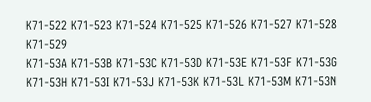K71-522 K71-523 K71-524 K71-525 K71-526 K71-527 K71-528 K71-529
K71-53A K71-53B K71-53C K71-53D K71-53E K71-53F K71-53G K71-53H K71-53I K71-53J K71-53K K71-53L K71-53M K71-53N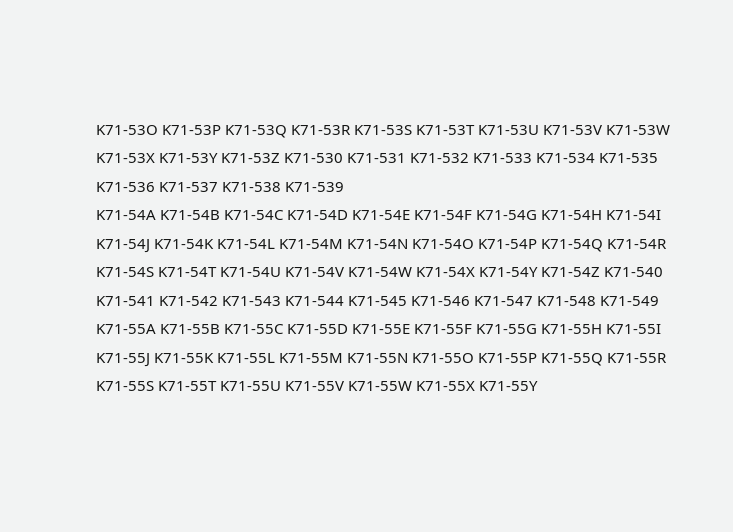K71-53O K71-53P K71-53Q K71-53R K71-53S K71-53T K71-53U K71-53V K71-53W K71-53X K71-53Y K71-53Z K71-530 K71-531 K71-532 K71-533 K71-534 K71-535 K71-536 K71-537 K71-538 K71-539
K71-54A K71-54B K71-54C K71-54D K71-54E K71-54F K71-54G K71-54H K71-54I K71-54J K71-54K K71-54L K71-54M K71-54N K71-54O K71-54P K71-54Q K71-54R K71-54S K71-54T K71-54U K71-54V K71-54W K71-54X K71-54Y K71-54Z K71-540 K71-541 K71-542 K71-543 K71-544 K71-545 K71-546 K71-547 K71-548 K71-549
K71-55A K71-55B K71-55C K71-55D K71-55E K71-55F K71-55G K71-55H K71-55I K71-55J K71-55K K71-55L K71-55M K71-55N K71-55O K71-55P K71-55Q K71-55R K71-55S K71-55T K71-55U K71-55V K71-55W K71-55X K71-55Y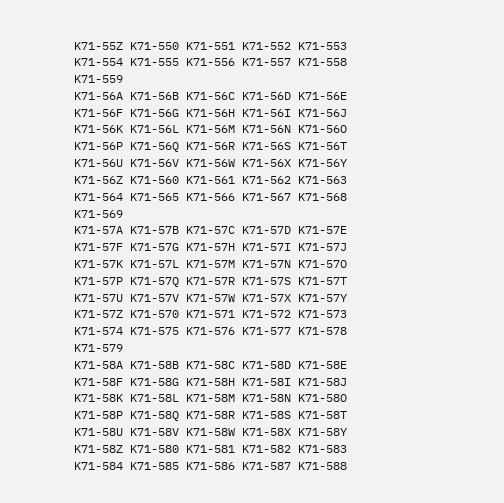K71-55Z K71-550 K71-551 K71-552 K71-553 K71-554 K71-555 K71-556 K71-557 K71-558 K71-559
K71-56A K71-56B K71-56C K71-56D K71-56E K71-56F K71-56G K71-56H K71-56I K71-56J K71-56K K71-56L K71-56M K71-56N K71-56O K71-56P K71-56Q K71-56R K71-56S K71-56T K71-56U K71-56V K71-56W K71-56X K71-56Y K71-56Z K71-560 K71-561 K71-562 K71-563 K71-564 K71-565 K71-566 K71-567 K71-568 K71-569
K71-57A K71-57B K71-57C K71-57D K71-57E K71-57F K71-57G K71-57H K71-57I K71-57J K71-57K K71-57L K71-57M K71-57N K71-57O K71-57P K71-57Q K71-57R K71-57S K71-57T K71-57U K71-57V K71-57W K71-57X K71-57Y K71-57Z K71-570 K71-571 K71-572 K71-573 K71-574 K71-575 K71-576 K71-577 K71-578 K71-579
K71-58A K71-58B K71-58C K71-58D K71-58E K71-58F K71-58G K71-58H K71-58I K71-58J K71-58K K71-58L K71-58M K71-58N K71-58O K71-58P K71-58Q K71-58R K71-58S K71-58T K71-58U K71-58V K71-58W K71-58X K71-58Y K71-58Z K71-580 K71-581 K71-582 K71-583 K71-584 K71-585 K71-586 K71-587 K71-588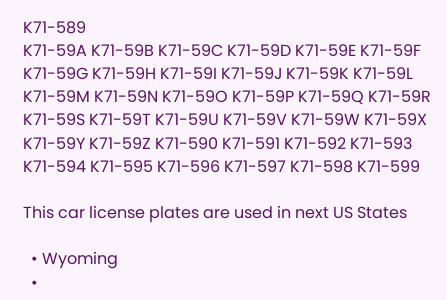K71-589
K71-59A K71-59B K71-59C K71-59D K71-59E K71-59F K71-59G K71-59H K71-59I K71-59J K71-59K K71-59L K71-59M K71-59N K71-59O K71-59P K71-59Q K71-59R K71-59S K71-59T K71-59U K71-59V K71-59W K71-59X K71-59Y K71-59Z K71-590 K71-591 K71-592 K71-593 K71-594 K71-595 K71-596 K71-597 K71-598 K71-599

This car license plates are used in next US States

  • Wyoming
  •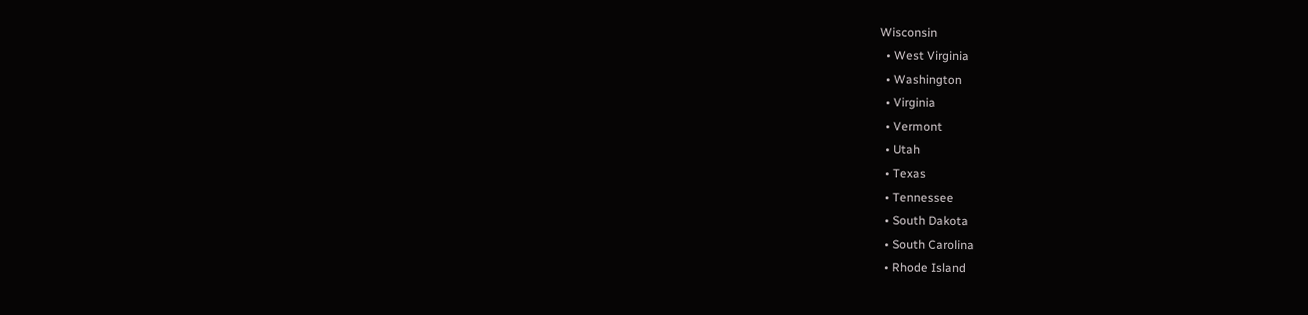Wisconsin
  • West Virginia
  • Washington
  • Virginia
  • Vermont
  • Utah
  • Texas
  • Tennessee
  • South Dakota
  • South Carolina
  • Rhode Island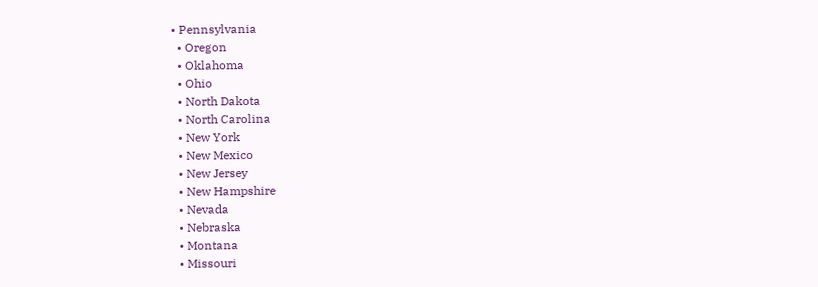• Pennsylvania
  • Oregon
  • Oklahoma
  • Ohio
  • North Dakota
  • North Carolina
  • New York
  • New Mexico
  • New Jersey
  • New Hampshire
  • Nevada
  • Nebraska
  • Montana
  • Missouri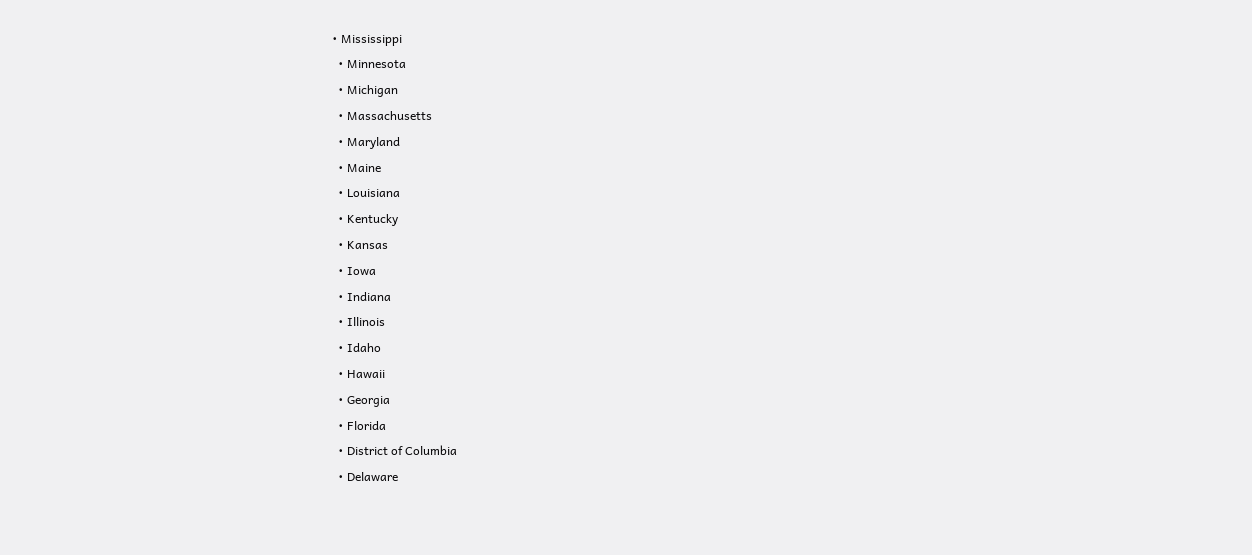• Mississippi
  • Minnesota
  • Michigan
  • Massachusetts
  • Maryland
  • Maine
  • Louisiana
  • Kentucky
  • Kansas
  • Iowa
  • Indiana
  • Illinois
  • Idaho
  • Hawaii
  • Georgia
  • Florida
  • District of Columbia
  • Delaware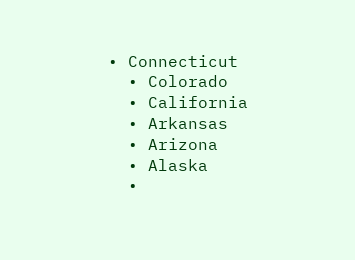• Connecticut
  • Colorado
  • California
  • Arkansas
  • Arizona
  • Alaska
  •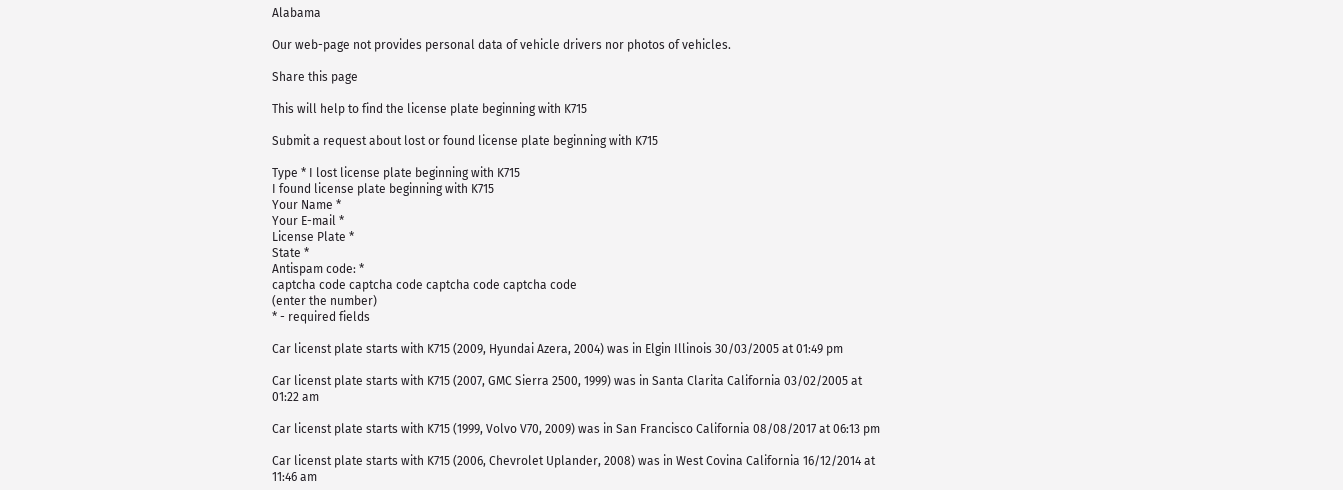Alabama

Our web-page not provides personal data of vehicle drivers nor photos of vehicles.

Share this page

This will help to find the license plate beginning with K715

Submit a request about lost or found license plate beginning with K715

Type * I lost license plate beginning with K715
I found license plate beginning with K715
Your Name *
Your E-mail *
License Plate *
State *
Antispam code: *
captcha code captcha code captcha code captcha code
(enter the number)
* - required fields

Car licenst plate starts with K715 (2009, Hyundai Azera, 2004) was in Elgin Illinois 30/03/2005 at 01:49 pm

Car licenst plate starts with K715 (2007, GMC Sierra 2500, 1999) was in Santa Clarita California 03/02/2005 at 01:22 am

Car licenst plate starts with K715 (1999, Volvo V70, 2009) was in San Francisco California 08/08/2017 at 06:13 pm

Car licenst plate starts with K715 (2006, Chevrolet Uplander, 2008) was in West Covina California 16/12/2014 at 11:46 am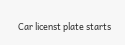Car licenst plate starts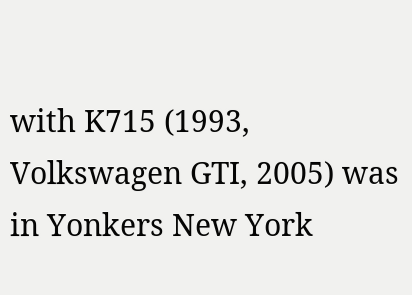with K715 (1993, Volkswagen GTI, 2005) was in Yonkers New York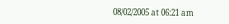08/02/2005 at 06:21 am